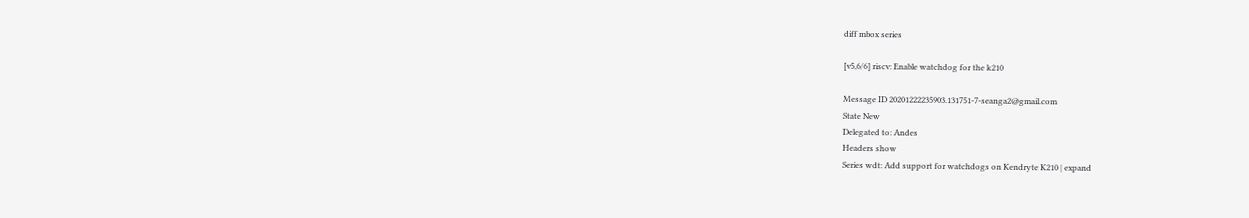diff mbox series

[v5,6/6] riscv: Enable watchdog for the k210

Message ID 20201222235903.131751-7-seanga2@gmail.com
State New
Delegated to: Andes
Headers show
Series wdt: Add support for watchdogs on Kendryte K210 | expand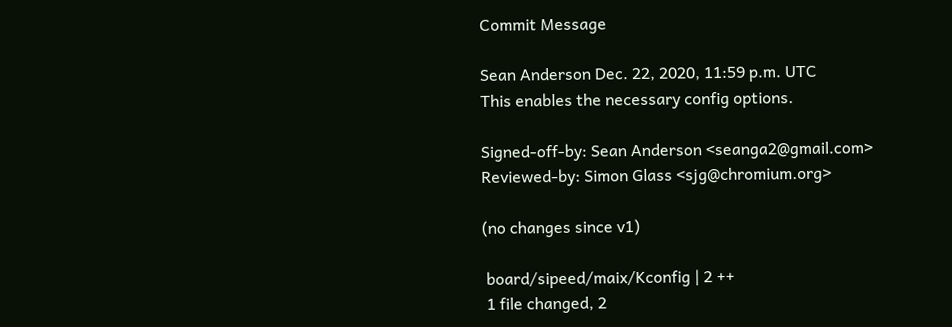Commit Message

Sean Anderson Dec. 22, 2020, 11:59 p.m. UTC
This enables the necessary config options.

Signed-off-by: Sean Anderson <seanga2@gmail.com>
Reviewed-by: Simon Glass <sjg@chromium.org>

(no changes since v1)

 board/sipeed/maix/Kconfig | 2 ++
 1 file changed, 2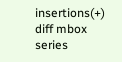insertions(+)
diff mbox series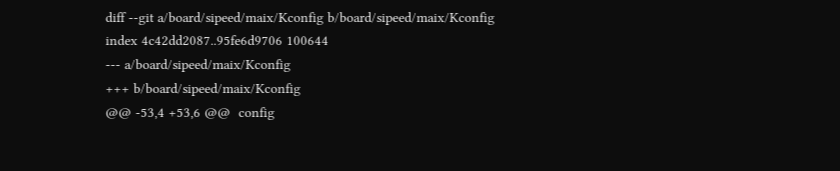diff --git a/board/sipeed/maix/Kconfig b/board/sipeed/maix/Kconfig
index 4c42dd2087..95fe6d9706 100644
--- a/board/sipeed/maix/Kconfig
+++ b/board/sipeed/maix/Kconfig
@@ -53,4 +53,6 @@  config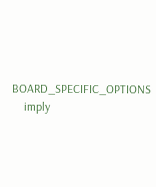BOARD_SPECIFIC_OPTIONS
    imply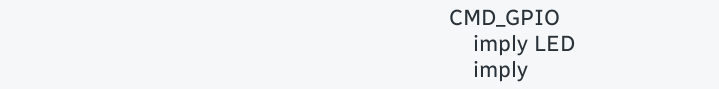CMD_GPIO
    imply LED
    imply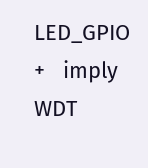LED_GPIO
+   imply WDT